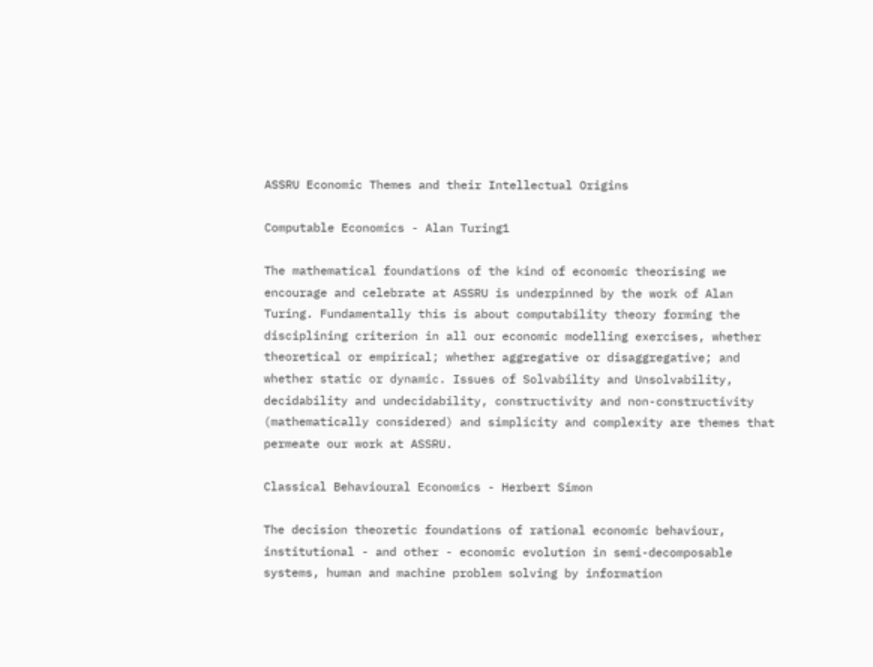ASSRU Economic Themes and their Intellectual Origins

Computable Economics - Alan Turing1

The mathematical foundations of the kind of economic theorising we encourage and celebrate at ASSRU is underpinned by the work of Alan Turing. Fundamentally this is about computability theory forming the disciplining criterion in all our economic modelling exercises, whether theoretical or empirical; whether aggregative or disaggregative; and whether static or dynamic. Issues of Solvability and Unsolvability, decidability and undecidability, constructivity and non-constructivity (mathematically considered) and simplicity and complexity are themes that permeate our work at ASSRU.

Classical Behavioural Economics - Herbert Simon

The decision theoretic foundations of rational economic behaviour, institutional - and other - economic evolution in semi-decomposable systems, human and machine problem solving by information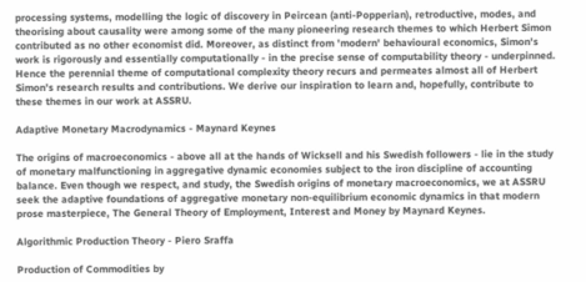processing systems, modelling the logic of discovery in Peircean (anti-Popperian), retroductive, modes, and theorising about causality were among some of the many pioneering research themes to which Herbert Simon contributed as no other economist did. Moreover, as distinct from 'modern' behavioural economics, Simon's work is rigorously and essentially computationally - in the precise sense of computability theory - underpinned. Hence the perennial theme of computational complexity theory recurs and permeates almost all of Herbert Simon's research results and contributions. We derive our inspiration to learn and, hopefully, contribute to these themes in our work at ASSRU.

Adaptive Monetary Macrodynamics - Maynard Keynes

The origins of macroeconomics - above all at the hands of Wicksell and his Swedish followers - lie in the study of monetary malfunctioning in aggregative dynamic economies subject to the iron discipline of accounting balance. Even though we respect, and study, the Swedish origins of monetary macroeconomics, we at ASSRU seek the adaptive foundations of aggregative monetary non-equilibrium economic dynamics in that modern prose masterpiece, The General Theory of Employment, Interest and Money by Maynard Keynes.

Algorithmic Production Theory - Piero Sraffa

Production of Commodities by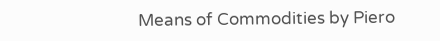Means of Commodities by Piero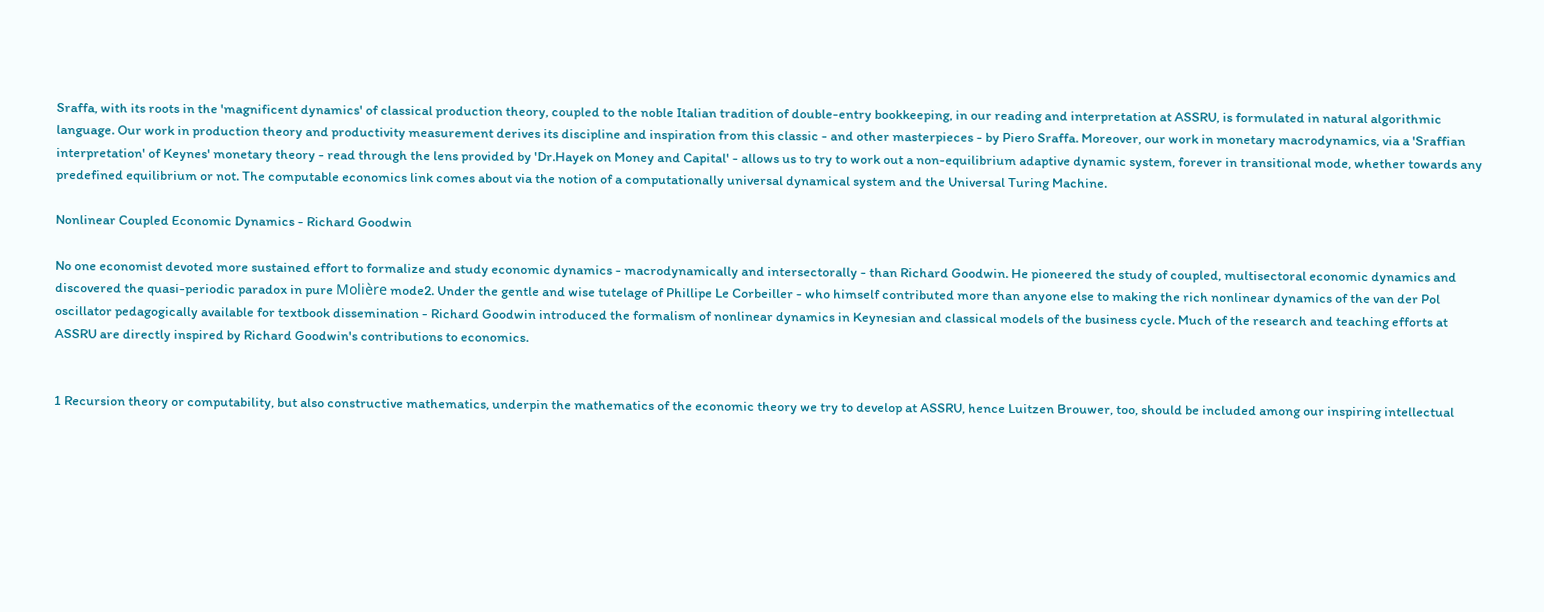Sraffa, with its roots in the 'magnificent dynamics' of classical production theory, coupled to the noble Italian tradition of double-entry bookkeeping, in our reading and interpretation at ASSRU, is formulated in natural algorithmic language. Our work in production theory and productivity measurement derives its discipline and inspiration from this classic - and other masterpieces - by Piero Sraffa. Moreover, our work in monetary macrodynamics, via a 'Sraffian interpretation' of Keynes' monetary theory - read through the lens provided by 'Dr.Hayek on Money and Capital' - allows us to try to work out a non-equilibrium adaptive dynamic system, forever in transitional mode, whether towards any predefined equilibrium or not. The computable economics link comes about via the notion of a computationally universal dynamical system and the Universal Turing Machine.

Nonlinear Coupled Economic Dynamics - Richard Goodwin

No one economist devoted more sustained effort to formalize and study economic dynamics - macrodynamically and intersectorally - than Richard Goodwin. He pioneered the study of coupled, multisectoral economic dynamics and discovered the quasi-periodic paradox in pure Molière mode2. Under the gentle and wise tutelage of Phillipe Le Corbeiller - who himself contributed more than anyone else to making the rich nonlinear dynamics of the van der Pol oscillator pedagogically available for textbook dissemination - Richard Goodwin introduced the formalism of nonlinear dynamics in Keynesian and classical models of the business cycle. Much of the research and teaching efforts at ASSRU are directly inspired by Richard Goodwin's contributions to economics.


1 Recursion theory or computability, but also constructive mathematics, underpin the mathematics of the economic theory we try to develop at ASSRU, hence Luitzen Brouwer, too, should be included among our inspiring intellectual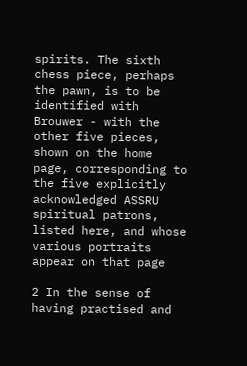spirits. The sixth chess piece, perhaps the pawn, is to be identified with Brouwer - with the other five pieces, shown on the home page, corresponding to the five explicitly acknowledged ASSRU spiritual patrons, listed here, and whose various portraits appear on that page

2 In the sense of having practised and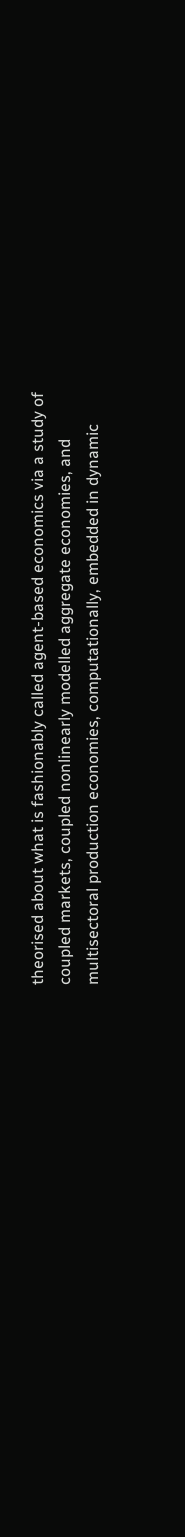theorised about what is fashionably called agent-based economics via a study of coupled markets, coupled nonlinearly modelled aggregate economies, and multisectoral production economies, computationally, embedded in dynamic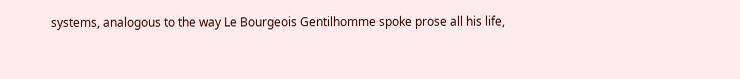systems, analogous to the way Le Bourgeois Gentilhomme spoke prose all his life,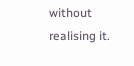without realising it.